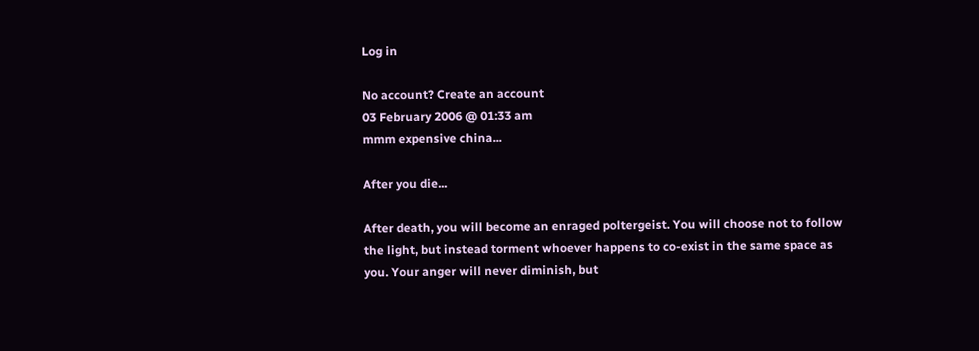Log in

No account? Create an account
03 February 2006 @ 01:33 am
mmm expensive china...

After you die...

After death, you will become an enraged poltergeist. You will choose not to follow the light, but instead torment whoever happens to co-exist in the same space as you. Your anger will never diminish, but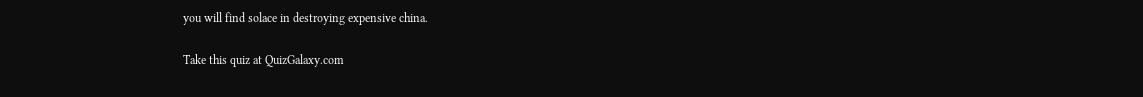you will find solace in destroying expensive china.

Take this quiz at QuizGalaxy.com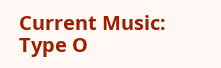Current Music: Type O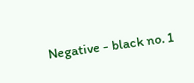Negative - black no. 1